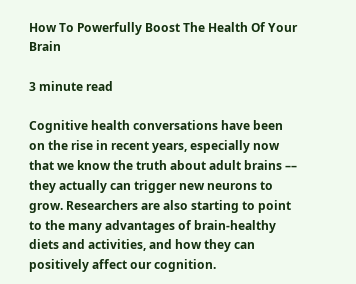How To Powerfully Boost The Health Of Your Brain

3 minute read

Cognitive health conversations have been on the rise in recent years, especially now that we know the truth about adult brains –– they actually can trigger new neurons to grow. Researchers are also starting to point to the many advantages of brain-healthy diets and activities, and how they can positively affect our cognition.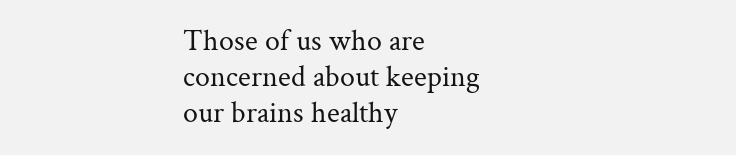Those of us who are concerned about keeping our brains healthy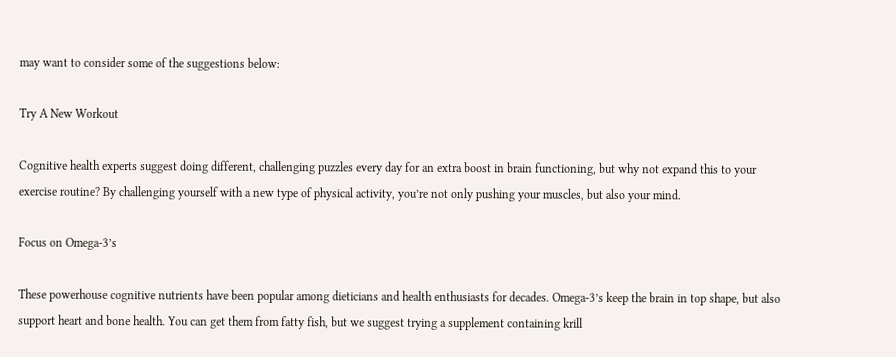may want to consider some of the suggestions below:

Try A New Workout

Cognitive health experts suggest doing different, challenging puzzles every day for an extra boost in brain functioning, but why not expand this to your exercise routine? By challenging yourself with a new type of physical activity, you’re not only pushing your muscles, but also your mind.

Focus on Omega-3’s

These powerhouse cognitive nutrients have been popular among dieticians and health enthusiasts for decades. Omega-3’s keep the brain in top shape, but also support heart and bone health. You can get them from fatty fish, but we suggest trying a supplement containing krill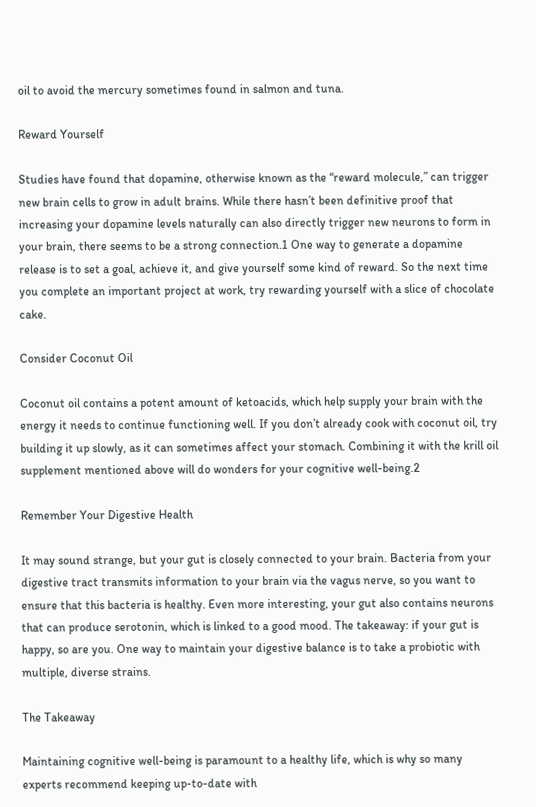oil to avoid the mercury sometimes found in salmon and tuna.

Reward Yourself

Studies have found that dopamine, otherwise known as the “reward molecule,” can trigger new brain cells to grow in adult brains. While there hasn’t been definitive proof that increasing your dopamine levels naturally can also directly trigger new neurons to form in your brain, there seems to be a strong connection.1 One way to generate a dopamine release is to set a goal, achieve it, and give yourself some kind of reward. So the next time you complete an important project at work, try rewarding yourself with a slice of chocolate cake.

Consider Coconut Oil

Coconut oil contains a potent amount of ketoacids, which help supply your brain with the energy it needs to continue functioning well. If you don’t already cook with coconut oil, try building it up slowly, as it can sometimes affect your stomach. Combining it with the krill oil supplement mentioned above will do wonders for your cognitive well-being.2

Remember Your Digestive Health

It may sound strange, but your gut is closely connected to your brain. Bacteria from your digestive tract transmits information to your brain via the vagus nerve, so you want to ensure that this bacteria is healthy. Even more interesting, your gut also contains neurons that can produce serotonin, which is linked to a good mood. The takeaway: if your gut is happy, so are you. One way to maintain your digestive balance is to take a probiotic with multiple, diverse strains.

The Takeaway

Maintaining cognitive well-being is paramount to a healthy life, which is why so many experts recommend keeping up-to-date with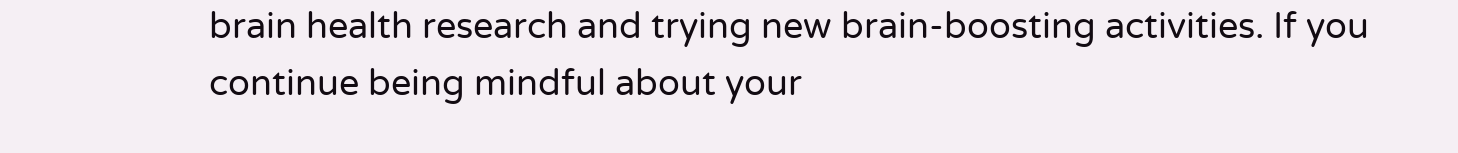brain health research and trying new brain-boosting activities. If you continue being mindful about your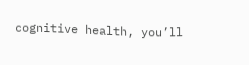cognitive health, you’ll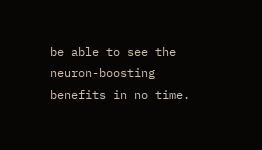be able to see the neuron-boosting benefits in no time.